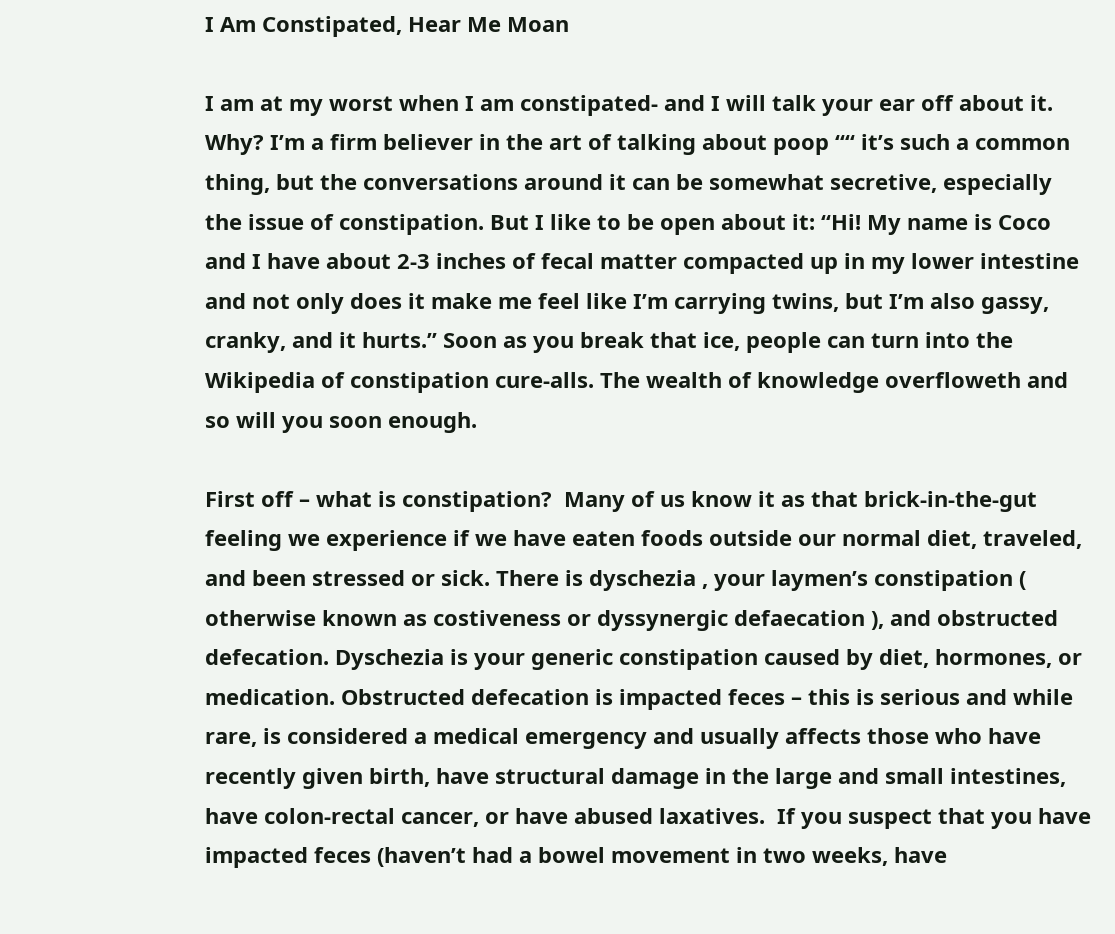I Am Constipated, Hear Me Moan

I am at my worst when I am constipated- and I will talk your ear off about it. Why? I’m a firm believer in the art of talking about poop ““ it’s such a common thing, but the conversations around it can be somewhat secretive, especially the issue of constipation. But I like to be open about it: “Hi! My name is Coco and I have about 2-3 inches of fecal matter compacted up in my lower intestine and not only does it make me feel like I’m carrying twins, but I’m also gassy, cranky, and it hurts.” Soon as you break that ice, people can turn into the Wikipedia of constipation cure-alls. The wealth of knowledge overfloweth and so will you soon enough.

First off – what is constipation?  Many of us know it as that brick-in-the-gut feeling we experience if we have eaten foods outside our normal diet, traveled, and been stressed or sick. There is dyschezia , your laymen’s constipation ( otherwise known as costiveness or dyssynergic defaecation ), and obstructed defecation. Dyschezia is your generic constipation caused by diet, hormones, or medication. Obstructed defecation is impacted feces – this is serious and while rare, is considered a medical emergency and usually affects those who have recently given birth, have structural damage in the large and small intestines, have colon-rectal cancer, or have abused laxatives.  If you suspect that you have impacted feces (haven’t had a bowel movement in two weeks, have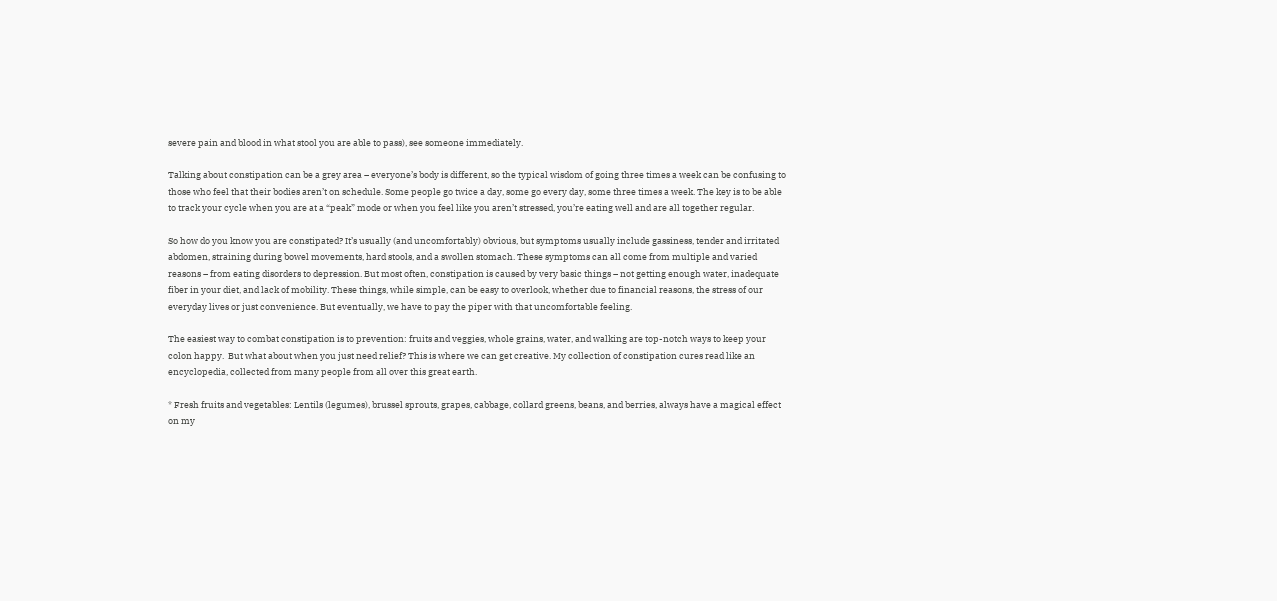severe pain and blood in what stool you are able to pass), see someone immediately.

Talking about constipation can be a grey area – everyone’s body is different, so the typical wisdom of going three times a week can be confusing to those who feel that their bodies aren’t on schedule. Some people go twice a day, some go every day, some three times a week. The key is to be able to track your cycle when you are at a “peak” mode or when you feel like you aren’t stressed, you’re eating well and are all together regular.

So how do you know you are constipated? It’s usually (and uncomfortably) obvious, but symptoms usually include gassiness, tender and irritated abdomen, straining during bowel movements, hard stools, and a swollen stomach. These symptoms can all come from multiple and varied reasons – from eating disorders to depression. But most often, constipation is caused by very basic things – not getting enough water, inadequate fiber in your diet, and lack of mobility. These things, while simple, can be easy to overlook, whether due to financial reasons, the stress of our everyday lives or just convenience. But eventually, we have to pay the piper with that uncomfortable feeling.

The easiest way to combat constipation is to prevention: fruits and veggies, whole grains, water, and walking are top-notch ways to keep your colon happy.  But what about when you just need relief? This is where we can get creative. My collection of constipation cures read like an encyclopedia, collected from many people from all over this great earth.

* Fresh fruits and vegetables: Lentils (legumes), brussel sprouts, grapes, cabbage, collard greens, beans, and berries, always have a magical effect on my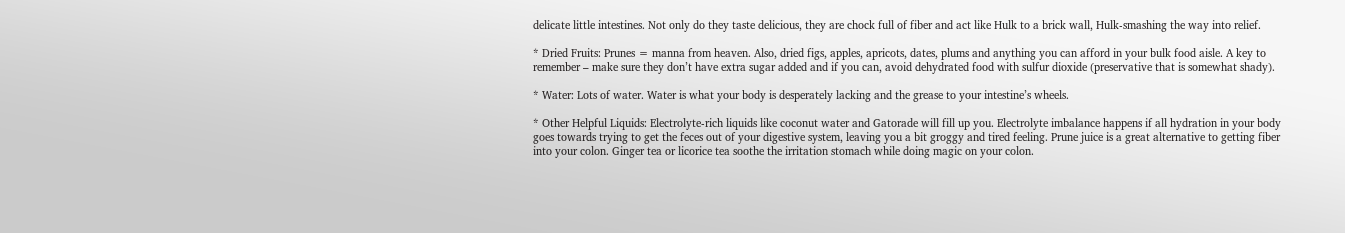delicate little intestines. Not only do they taste delicious, they are chock full of fiber and act like Hulk to a brick wall, Hulk-smashing the way into relief.

* Dried Fruits: Prunes = manna from heaven. Also, dried figs, apples, apricots, dates, plums and anything you can afford in your bulk food aisle. A key to remember – make sure they don’t have extra sugar added and if you can, avoid dehydrated food with sulfur dioxide (preservative that is somewhat shady).

* Water: Lots of water. Water is what your body is desperately lacking and the grease to your intestine’s wheels.

* Other Helpful Liquids: Electrolyte-rich liquids like coconut water and Gatorade will fill up you. Electrolyte imbalance happens if all hydration in your body goes towards trying to get the feces out of your digestive system, leaving you a bit groggy and tired feeling. Prune juice is a great alternative to getting fiber into your colon. Ginger tea or licorice tea soothe the irritation stomach while doing magic on your colon.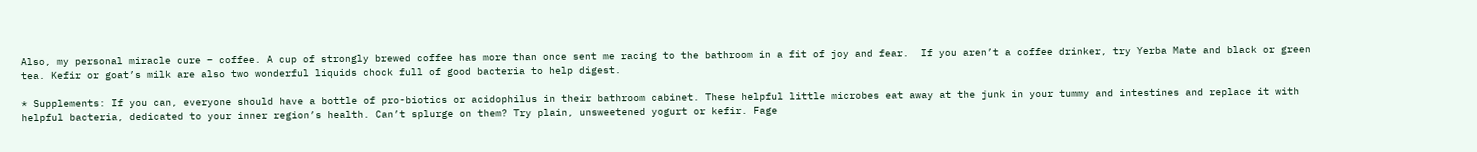Also, my personal miracle cure – coffee. A cup of strongly brewed coffee has more than once sent me racing to the bathroom in a fit of joy and fear.  If you aren’t a coffee drinker, try Yerba Mate and black or green tea. Kefir or goat’s milk are also two wonderful liquids chock full of good bacteria to help digest.

* Supplements: If you can, everyone should have a bottle of pro-biotics or acidophilus in their bathroom cabinet. These helpful little microbes eat away at the junk in your tummy and intestines and replace it with helpful bacteria, dedicated to your inner region’s health. Can’t splurge on them? Try plain, unsweetened yogurt or kefir. Fage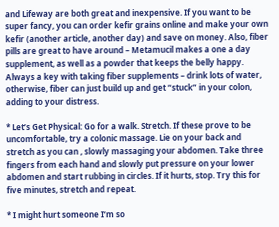and Lifeway are both great and inexpensive. If you want to be super fancy, you can order kefir grains online and make your own kefir (another article, another day) and save on money. Also, fiber pills are great to have around – Metamucil makes a one a day supplement, as well as a powder that keeps the belly happy. Always a key with taking fiber supplements – drink lots of water, otherwise, fiber can just build up and get “stuck” in your colon, adding to your distress.

* Let’s Get Physical: Go for a walk. Stretch. If these prove to be uncomfortable, try a colonic massage. Lie on your back and stretch as you can , slowly massaging your abdomen. Take three fingers from each hand and slowly put pressure on your lower abdomen and start rubbing in circles. If it hurts, stop. Try this for five minutes, stretch and repeat.

* I might hurt someone I’m so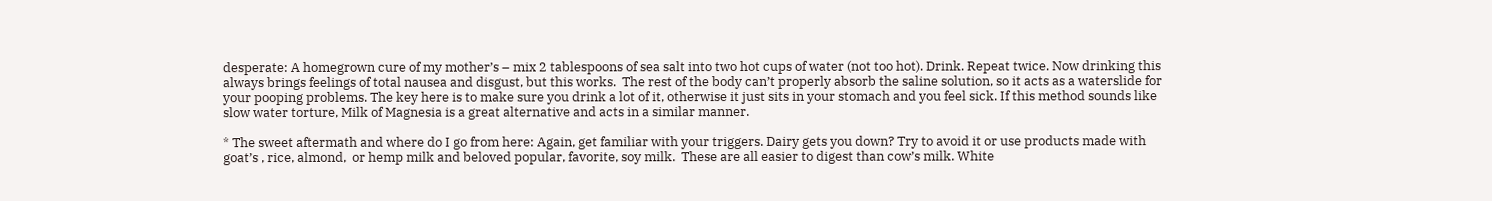desperate: A homegrown cure of my mother’s – mix 2 tablespoons of sea salt into two hot cups of water (not too hot). Drink. Repeat twice. Now drinking this always brings feelings of total nausea and disgust, but this works.  The rest of the body can’t properly absorb the saline solution, so it acts as a waterslide for your pooping problems. The key here is to make sure you drink a lot of it, otherwise it just sits in your stomach and you feel sick. If this method sounds like slow water torture, Milk of Magnesia is a great alternative and acts in a similar manner.

* The sweet aftermath and where do I go from here: Again, get familiar with your triggers. Dairy gets you down? Try to avoid it or use products made with goat’s , rice, almond,  or hemp milk and beloved popular, favorite, soy milk.  These are all easier to digest than cow’s milk. White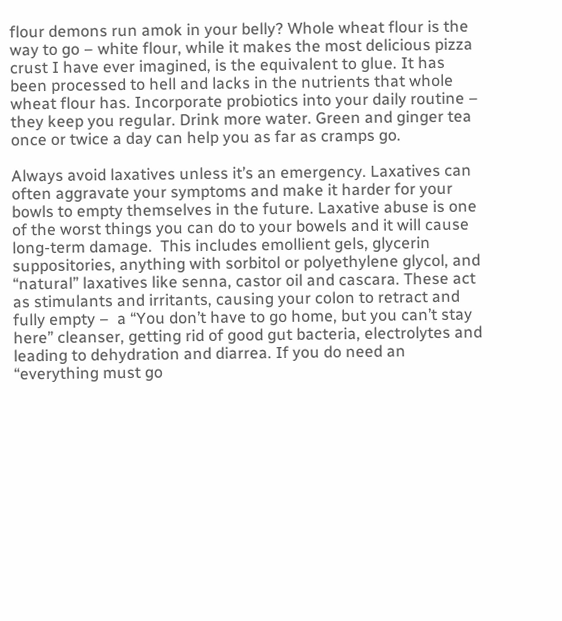flour demons run amok in your belly? Whole wheat flour is the way to go – white flour, while it makes the most delicious pizza crust I have ever imagined, is the equivalent to glue. It has been processed to hell and lacks in the nutrients that whole wheat flour has. Incorporate probiotics into your daily routine – they keep you regular. Drink more water. Green and ginger tea once or twice a day can help you as far as cramps go.

Always avoid laxatives unless it’s an emergency. Laxatives can often aggravate your symptoms and make it harder for your bowls to empty themselves in the future. Laxative abuse is one of the worst things you can do to your bowels and it will cause long-term damage.  This includes emollient gels, glycerin suppositories, anything with sorbitol or polyethylene glycol, and “natural” laxatives like senna, castor oil and cascara. These act as stimulants and irritants, causing your colon to retract and fully empty –  a “You don’t have to go home, but you can’t stay here” cleanser, getting rid of good gut bacteria, electrolytes and leading to dehydration and diarrea. If you do need an “everything must go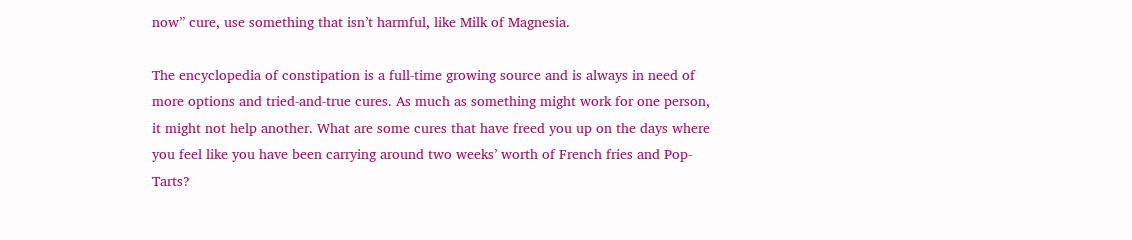now” cure, use something that isn’t harmful, like Milk of Magnesia.

The encyclopedia of constipation is a full-time growing source and is always in need of more options and tried-and-true cures. As much as something might work for one person, it might not help another. What are some cures that have freed you up on the days where you feel like you have been carrying around two weeks’ worth of French fries and Pop-Tarts?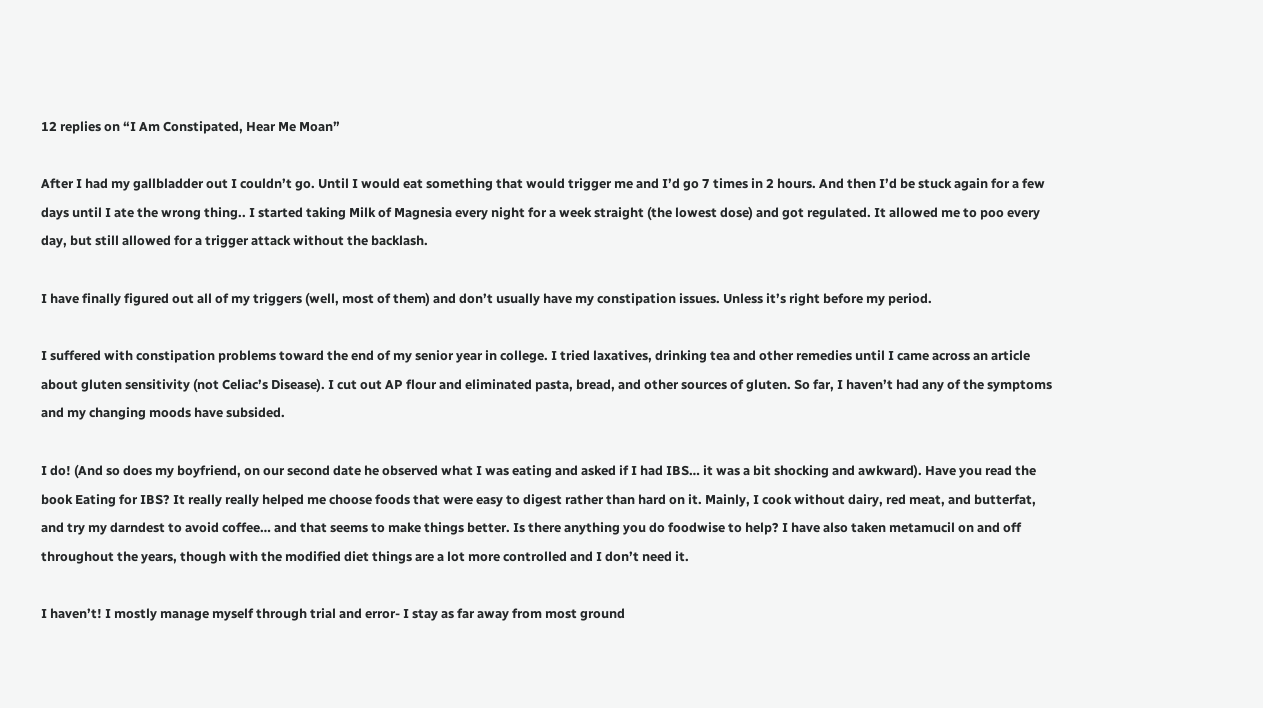12 replies on “I Am Constipated, Hear Me Moan”

After I had my gallbladder out I couldn’t go. Until I would eat something that would trigger me and I’d go 7 times in 2 hours. And then I’d be stuck again for a few days until I ate the wrong thing.. I started taking Milk of Magnesia every night for a week straight (the lowest dose) and got regulated. It allowed me to poo every day, but still allowed for a trigger attack without the backlash.

I have finally figured out all of my triggers (well, most of them) and don’t usually have my constipation issues. Unless it’s right before my period.

I suffered with constipation problems toward the end of my senior year in college. I tried laxatives, drinking tea and other remedies until I came across an article about gluten sensitivity (not Celiac’s Disease). I cut out AP flour and eliminated pasta, bread, and other sources of gluten. So far, I haven’t had any of the symptoms and my changing moods have subsided.

I do! (And so does my boyfriend, on our second date he observed what I was eating and asked if I had IBS… it was a bit shocking and awkward). Have you read the book Eating for IBS? It really really helped me choose foods that were easy to digest rather than hard on it. Mainly, I cook without dairy, red meat, and butterfat, and try my darndest to avoid coffee… and that seems to make things better. Is there anything you do foodwise to help? I have also taken metamucil on and off throughout the years, though with the modified diet things are a lot more controlled and I don’t need it.

I haven’t! I mostly manage myself through trial and error- I stay as far away from most ground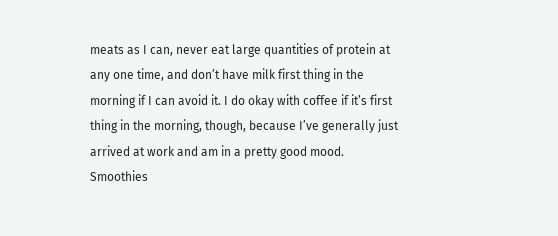meats as I can, never eat large quantities of protein at any one time, and don’t have milk first thing in the morning if I can avoid it. I do okay with coffee if it’s first thing in the morning, though, because I’ve generally just arrived at work and am in a pretty good mood. Smoothies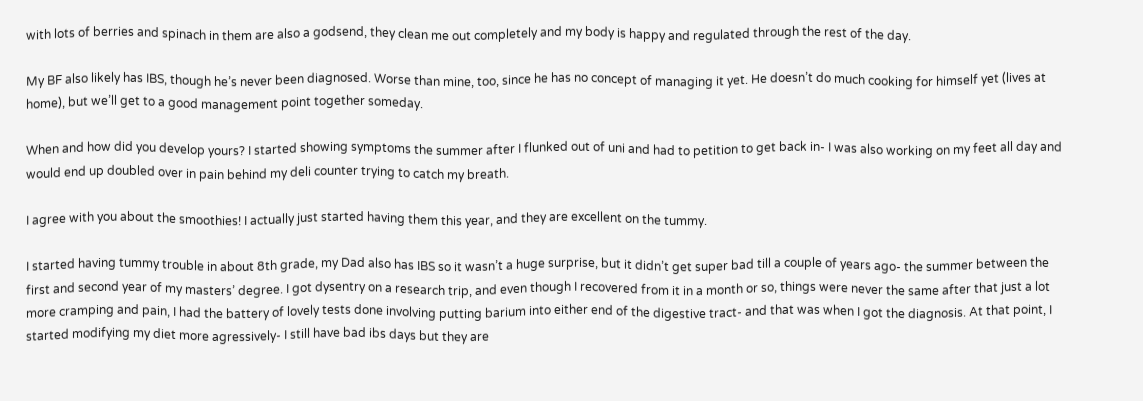with lots of berries and spinach in them are also a godsend, they clean me out completely and my body is happy and regulated through the rest of the day.

My BF also likely has IBS, though he’s never been diagnosed. Worse than mine, too, since he has no concept of managing it yet. He doesn’t do much cooking for himself yet (lives at home), but we’ll get to a good management point together someday.

When and how did you develop yours? I started showing symptoms the summer after I flunked out of uni and had to petition to get back in- I was also working on my feet all day and would end up doubled over in pain behind my deli counter trying to catch my breath.

I agree with you about the smoothies! I actually just started having them this year, and they are excellent on the tummy.

I started having tummy trouble in about 8th grade, my Dad also has IBS so it wasn’t a huge surprise, but it didn’t get super bad till a couple of years ago- the summer between the first and second year of my masters’ degree. I got dysentry on a research trip, and even though I recovered from it in a month or so, things were never the same after that just a lot more cramping and pain, I had the battery of lovely tests done involving putting barium into either end of the digestive tract- and that was when I got the diagnosis. At that point, I started modifying my diet more agressively- I still have bad ibs days but they are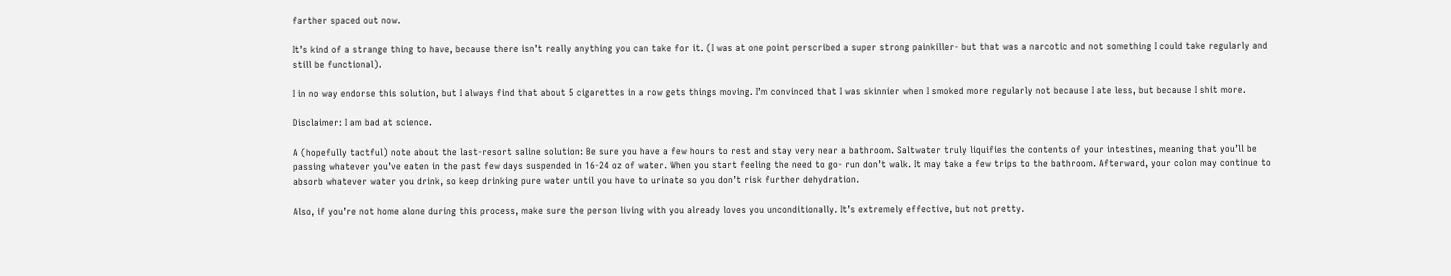farther spaced out now.

It’s kind of a strange thing to have, because there isn’t really anything you can take for it. (I was at one point perscribed a super strong painkiller- but that was a narcotic and not something I could take regularly and still be functional).

I in no way endorse this solution, but I always find that about 5 cigarettes in a row gets things moving. I’m convinced that I was skinnier when I smoked more regularly not because I ate less, but because I shit more.

Disclaimer: I am bad at science.

A (hopefully tactful) note about the last-resort saline solution: Be sure you have a few hours to rest and stay very near a bathroom. Saltwater truly liquifies the contents of your intestines, meaning that you’ll be passing whatever you’ve eaten in the past few days suspended in 16-24 oz of water. When you start feeling the need to go- run don’t walk. It may take a few trips to the bathroom. Afterward, your colon may continue to absorb whatever water you drink, so keep drinking pure water until you have to urinate so you don’t risk further dehydration.

Also, if you’re not home alone during this process, make sure the person living with you already loves you unconditionally. It’s extremely effective, but not pretty.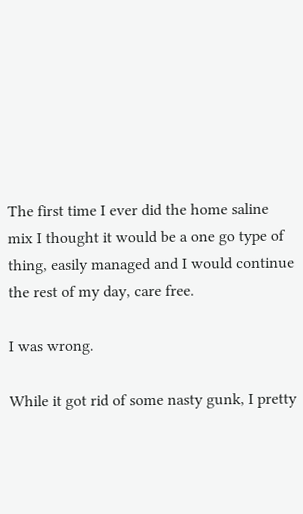The first time I ever did the home saline mix I thought it would be a one go type of thing, easily managed and I would continue the rest of my day, care free.

I was wrong.

While it got rid of some nasty gunk, I pretty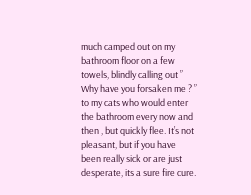much camped out on my bathroom floor on a few towels, blindly calling out ” Why have you forsaken me ? ” to my cats who would enter the bathroom every now and then , but quickly flee. It’s not pleasant, but if you have been really sick or are just desperate, its a sure fire cure.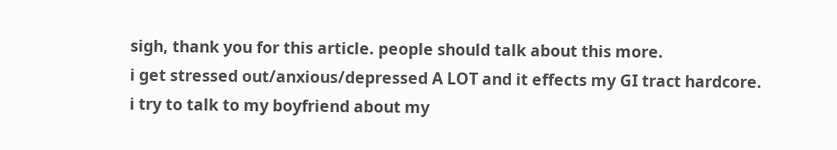sigh, thank you for this article. people should talk about this more.
i get stressed out/anxious/depressed A LOT and it effects my GI tract hardcore.
i try to talk to my boyfriend about my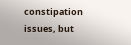constipation issues, but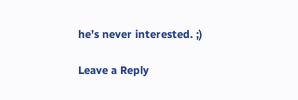he’s never interested. ;)

Leave a Reply